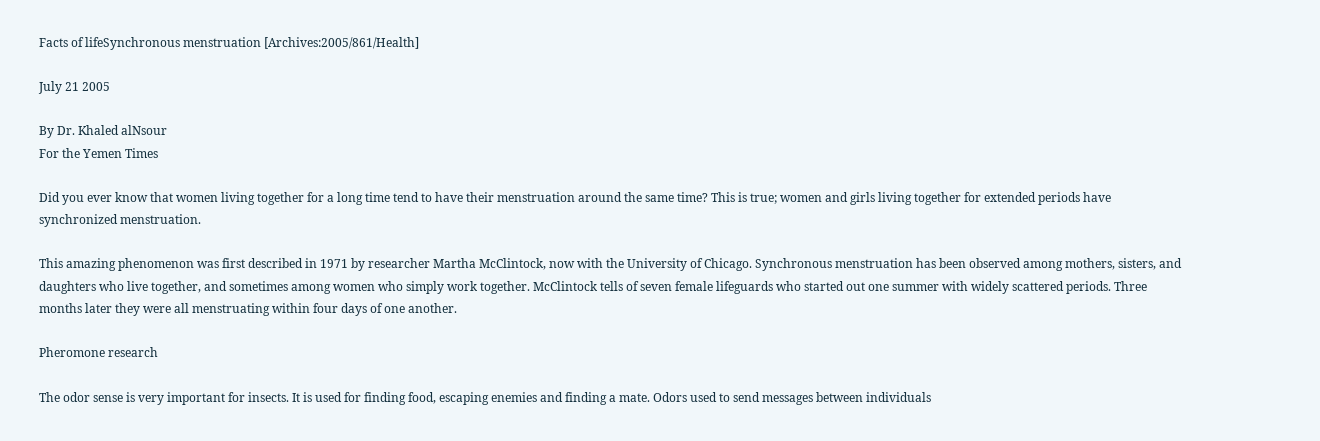Facts of lifeSynchronous menstruation [Archives:2005/861/Health]

July 21 2005

By Dr. Khaled alNsour
For the Yemen Times

Did you ever know that women living together for a long time tend to have their menstruation around the same time? This is true; women and girls living together for extended periods have synchronized menstruation.

This amazing phenomenon was first described in 1971 by researcher Martha McClintock, now with the University of Chicago. Synchronous menstruation has been observed among mothers, sisters, and daughters who live together, and sometimes among women who simply work together. McClintock tells of seven female lifeguards who started out one summer with widely scattered periods. Three months later they were all menstruating within four days of one another.

Pheromone research

The odor sense is very important for insects. It is used for finding food, escaping enemies and finding a mate. Odors used to send messages between individuals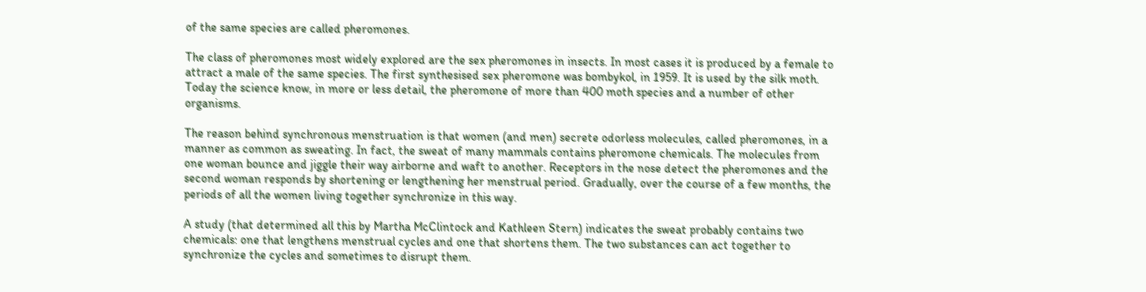of the same species are called pheromones.

The class of pheromones most widely explored are the sex pheromones in insects. In most cases it is produced by a female to attract a male of the same species. The first synthesised sex pheromone was bombykol, in 1959. It is used by the silk moth. Today the science know, in more or less detail, the pheromone of more than 400 moth species and a number of other organisms.

The reason behind synchronous menstruation is that women (and men) secrete odorless molecules, called pheromones, in a manner as common as sweating. In fact, the sweat of many mammals contains pheromone chemicals. The molecules from one woman bounce and jiggle their way airborne and waft to another. Receptors in the nose detect the pheromones and the second woman responds by shortening or lengthening her menstrual period. Gradually, over the course of a few months, the periods of all the women living together synchronize in this way.

A study (that determined all this by Martha McClintock and Kathleen Stern) indicates the sweat probably contains two chemicals: one that lengthens menstrual cycles and one that shortens them. The two substances can act together to synchronize the cycles and sometimes to disrupt them.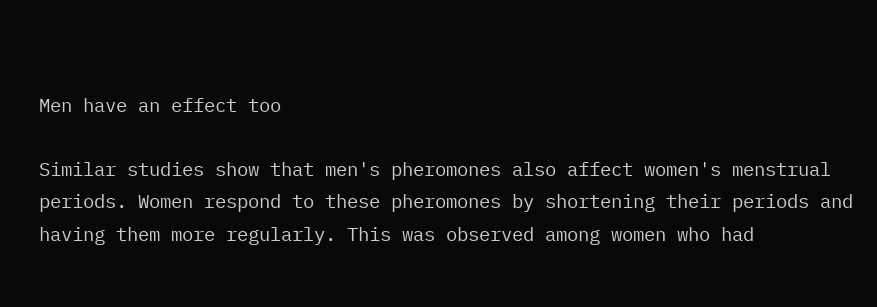Men have an effect too

Similar studies show that men's pheromones also affect women's menstrual periods. Women respond to these pheromones by shortening their periods and having them more regularly. This was observed among women who had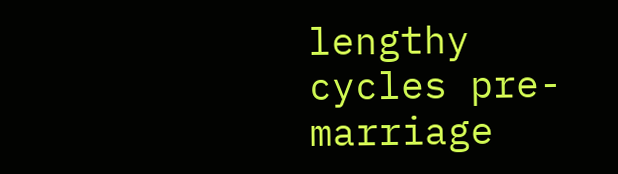lengthy cycles pre-marriage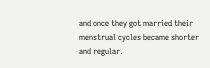and once they got married their menstrual cycles became shorter and regular.